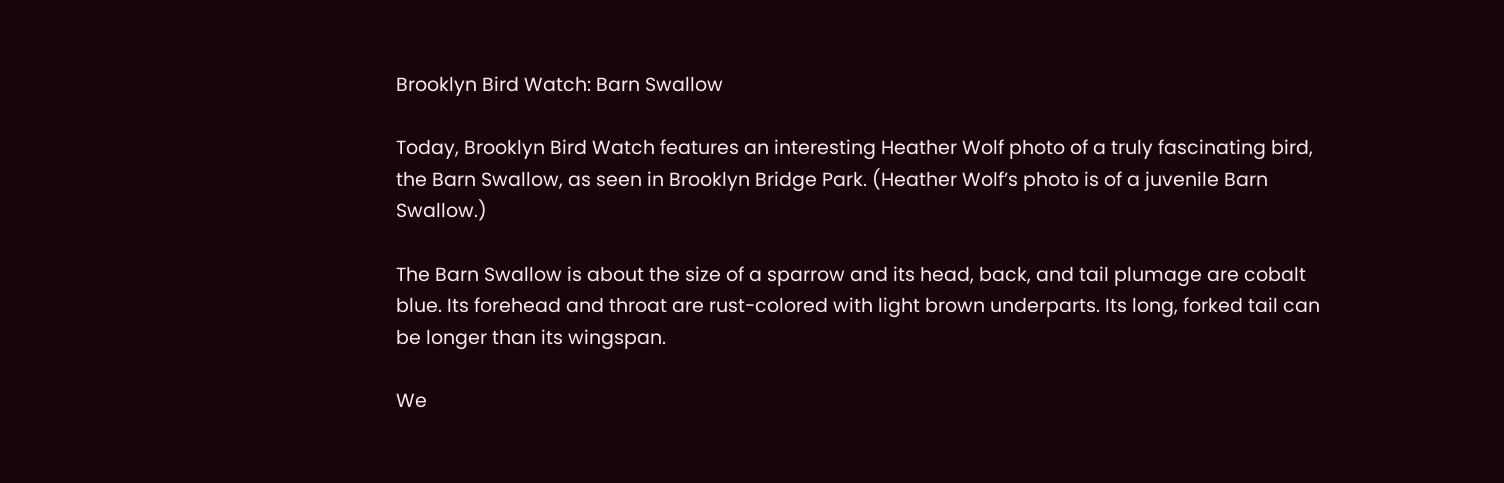Brooklyn Bird Watch: Barn Swallow

Today, Brooklyn Bird Watch features an interesting Heather Wolf photo of a truly fascinating bird, the Barn Swallow, as seen in Brooklyn Bridge Park. (Heather Wolf’s photo is of a juvenile Barn Swallow.)

The Barn Swallow is about the size of a sparrow and its head, back, and tail plumage are cobalt blue. Its forehead and throat are rust-colored with light brown underparts. Its long, forked tail can be longer than its wingspan.

We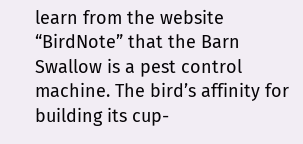learn from the website “BirdNote” that the Barn Swallow is a pest control machine. The bird’s affinity for building its cup-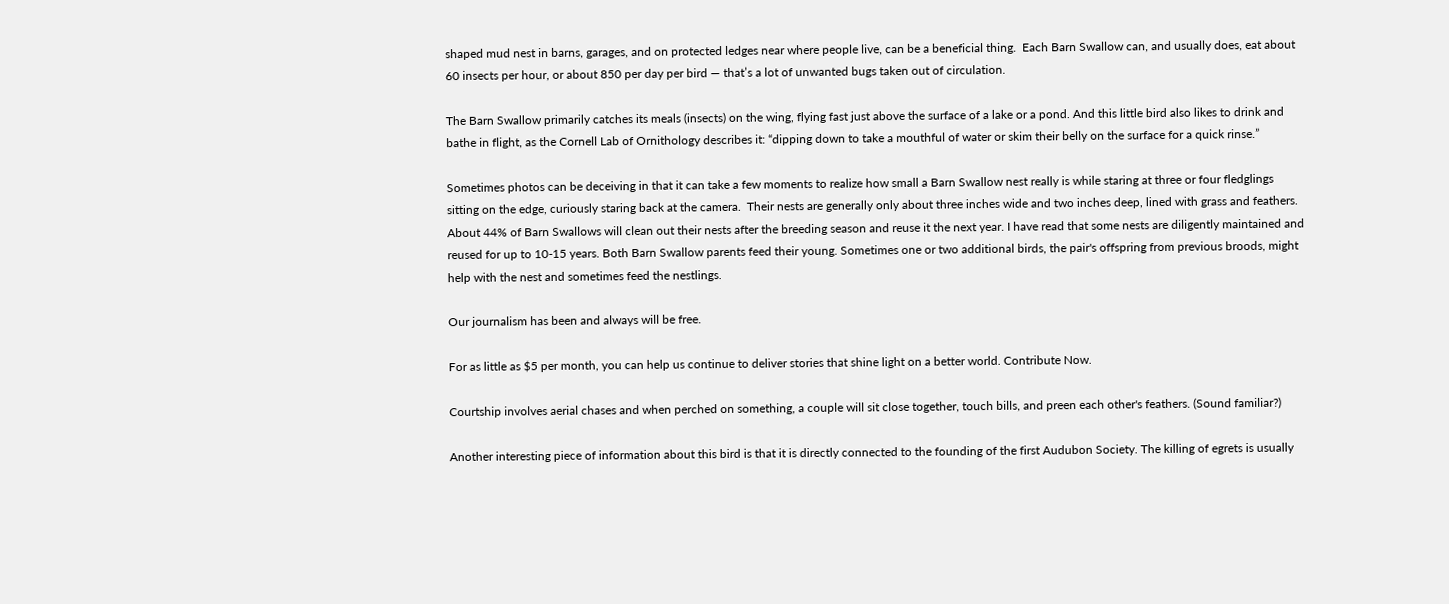shaped mud nest in barns, garages, and on protected ledges near where people live, can be a beneficial thing.  Each Barn Swallow can, and usually does, eat about 60 insects per hour, or about 850 per day per bird — that’s a lot of unwanted bugs taken out of circulation.

The Barn Swallow primarily catches its meals (insects) on the wing, flying fast just above the surface of a lake or a pond. And this little bird also likes to drink and bathe in flight, as the Cornell Lab of Ornithology describes it: “dipping down to take a mouthful of water or skim their belly on the surface for a quick rinse.”

Sometimes photos can be deceiving in that it can take a few moments to realize how small a Barn Swallow nest really is while staring at three or four fledglings sitting on the edge, curiously staring back at the camera.  Their nests are generally only about three inches wide and two inches deep, lined with grass and feathers.  About 44% of Barn Swallows will clean out their nests after the breeding season and reuse it the next year. I have read that some nests are diligently maintained and reused for up to 10-15 years. Both Barn Swallow parents feed their young. Sometimes one or two additional birds, the pair's offspring from previous broods, might help with the nest and sometimes feed the nestlings.

Our journalism has been and always will be free.

For as little as $5 per month, you can help us continue to deliver stories that shine light on a better world. Contribute Now.

Courtship involves aerial chases and when perched on something, a couple will sit close together, touch bills, and preen each other's feathers. (Sound familiar?)

Another interesting piece of information about this bird is that it is directly connected to the founding of the first Audubon Society. The killing of egrets is usually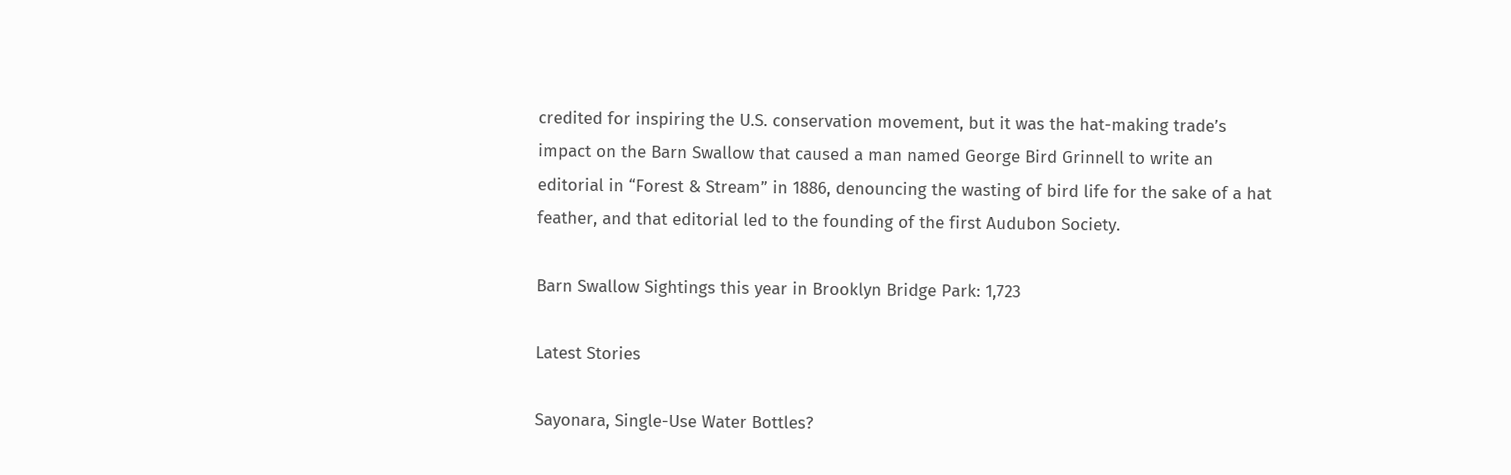credited for inspiring the U.S. conservation movement, but it was the hat-making trade’s impact on the Barn Swallow that caused a man named George Bird Grinnell to write an editorial in “Forest & Stream” in 1886, denouncing the wasting of bird life for the sake of a hat feather, and that editorial led to the founding of the first Audubon Society.

Barn Swallow Sightings this year in Brooklyn Bridge Park: 1,723

Latest Stories

Sayonara, Single-Use Water Bottles?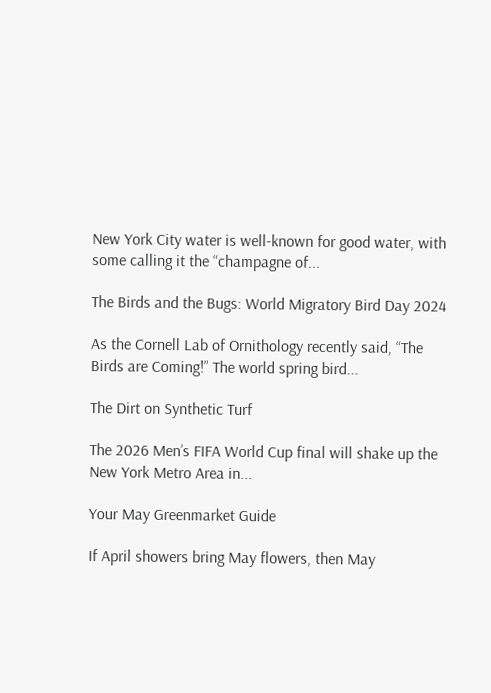New York City water is well-known for good water, with some calling it the “champagne of...

The Birds and the Bugs: World Migratory Bird Day 2024

As the Cornell Lab of Ornithology recently said, “The Birds are Coming!” The world spring bird...

The Dirt on Synthetic Turf

The 2026 Men’s FIFA World Cup final will shake up the New York Metro Area in...

Your May Greenmarket Guide

If April showers bring May flowers, then May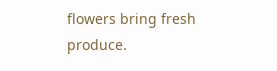flowers bring fresh produce.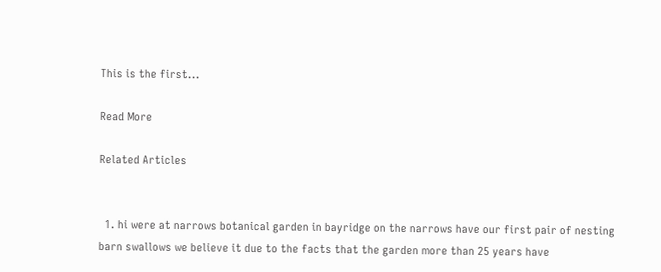This is the first...

Read More

Related Articles


  1. hi were at narrows botanical garden in bayridge on the narrows have our first pair of nesting barn swallows we believe it due to the facts that the garden more than 25 years have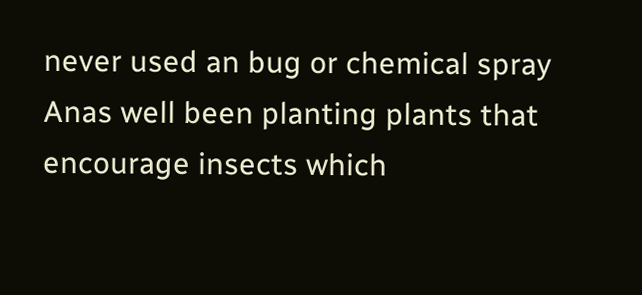never used an bug or chemical spray Anas well been planting plants that encourage insects which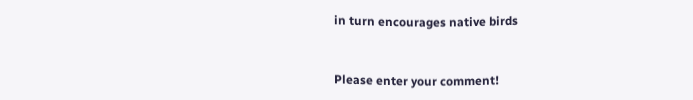in turn encourages native birds


Please enter your comment!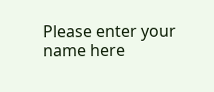Please enter your name here